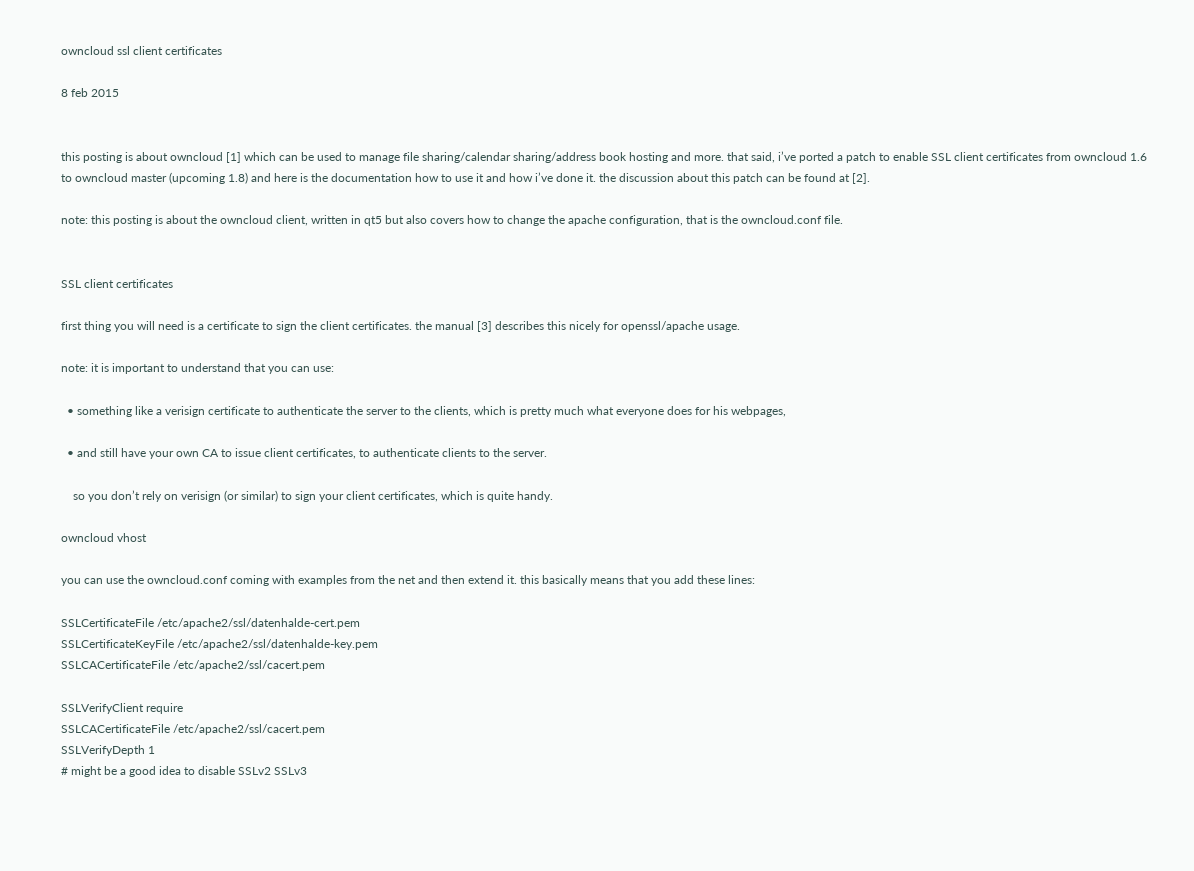owncloud ssl client certificates

8 feb 2015


this posting is about owncloud [1] which can be used to manage file sharing/calendar sharing/address book hosting and more. that said, i’ve ported a patch to enable SSL client certificates from owncloud 1.6 to owncloud master (upcoming 1.8) and here is the documentation how to use it and how i’ve done it. the discussion about this patch can be found at [2].

note: this posting is about the owncloud client, written in qt5 but also covers how to change the apache configuration, that is the owncloud.conf file.


SSL client certificates

first thing you will need is a certificate to sign the client certificates. the manual [3] describes this nicely for openssl/apache usage.

note: it is important to understand that you can use:

  • something like a verisign certificate to authenticate the server to the clients, which is pretty much what everyone does for his webpages,

  • and still have your own CA to issue client certificates, to authenticate clients to the server.

    so you don’t rely on verisign (or similar) to sign your client certificates, which is quite handy.

owncloud vhost

you can use the owncloud.conf coming with examples from the net and then extend it. this basically means that you add these lines:

SSLCertificateFile /etc/apache2/ssl/datenhalde-cert.pem
SSLCertificateKeyFile /etc/apache2/ssl/datenhalde-key.pem
SSLCACertificateFile /etc/apache2/ssl/cacert.pem

SSLVerifyClient require
SSLCACertificateFile /etc/apache2/ssl/cacert.pem
SSLVerifyDepth 1
# might be a good idea to disable SSLv2 SSLv3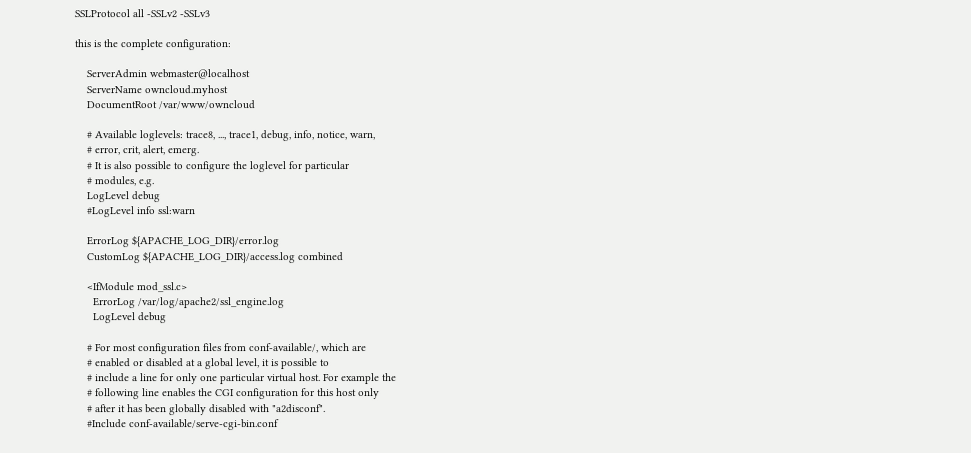SSLProtocol all -SSLv2 -SSLv3

this is the complete configuration:

    ServerAdmin webmaster@localhost
    ServerName owncloud.myhost
    DocumentRoot /var/www/owncloud

    # Available loglevels: trace8, ..., trace1, debug, info, notice, warn,
    # error, crit, alert, emerg.
    # It is also possible to configure the loglevel for particular
    # modules, e.g.
    LogLevel debug
    #LogLevel info ssl:warn

    ErrorLog ${APACHE_LOG_DIR}/error.log
    CustomLog ${APACHE_LOG_DIR}/access.log combined

    <IfModule mod_ssl.c>
      ErrorLog /var/log/apache2/ssl_engine.log
      LogLevel debug

    # For most configuration files from conf-available/, which are
    # enabled or disabled at a global level, it is possible to
    # include a line for only one particular virtual host. For example the
    # following line enables the CGI configuration for this host only
    # after it has been globally disabled with "a2disconf".
    #Include conf-available/serve-cgi-bin.conf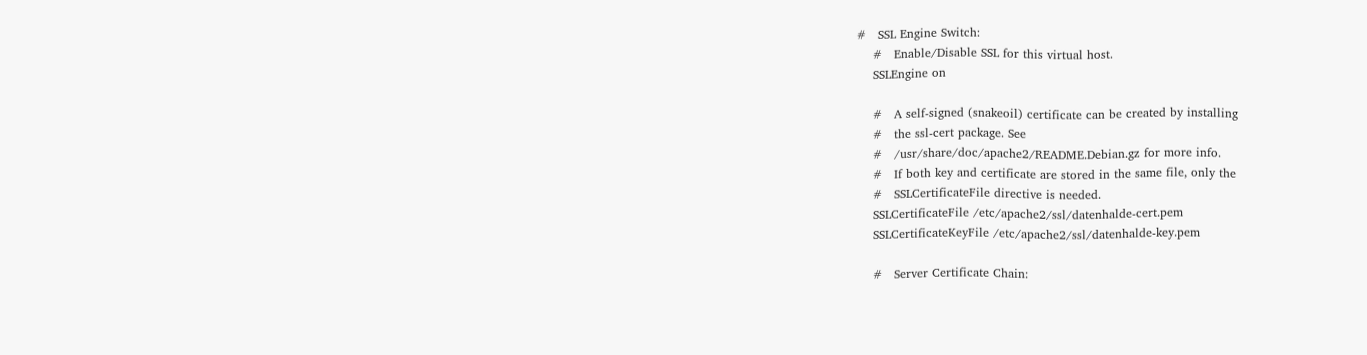#   SSL Engine Switch:
    #   Enable/Disable SSL for this virtual host.
    SSLEngine on

    #   A self-signed (snakeoil) certificate can be created by installing
    #   the ssl-cert package. See
    #   /usr/share/doc/apache2/README.Debian.gz for more info.
    #   If both key and certificate are stored in the same file, only the
    #   SSLCertificateFile directive is needed.
    SSLCertificateFile /etc/apache2/ssl/datenhalde-cert.pem
    SSLCertificateKeyFile /etc/apache2/ssl/datenhalde-key.pem

    #   Server Certificate Chain: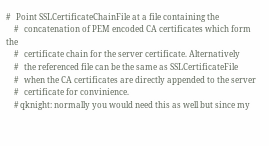#   Point SSLCertificateChainFile at a file containing the
    #   concatenation of PEM encoded CA certificates which form the
    #   certificate chain for the server certificate. Alternatively
    #   the referenced file can be the same as SSLCertificateFile
    #   when the CA certificates are directly appended to the server
    #   certificate for convinience.
    # qknight: normally you would need this as well but since my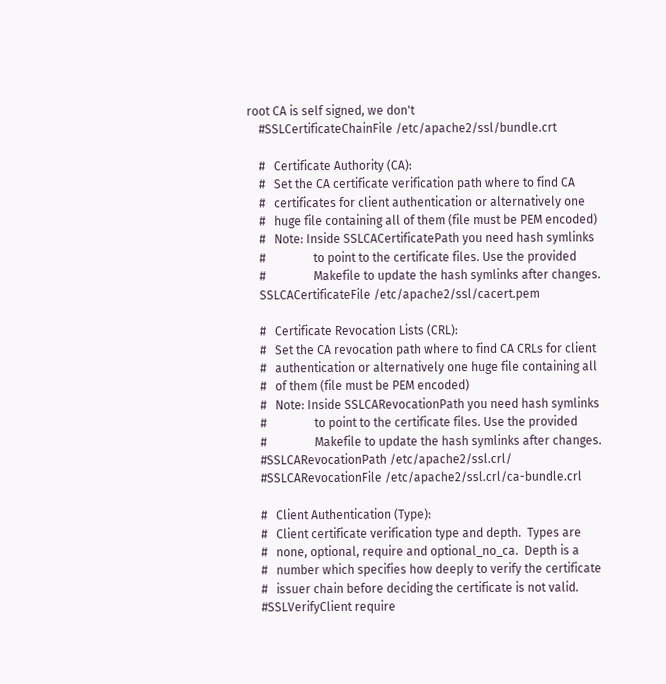root CA is self signed, we don't
    #SSLCertificateChainFile /etc/apache2/ssl/bundle.crt

    #   Certificate Authority (CA):
    #   Set the CA certificate verification path where to find CA
    #   certificates for client authentication or alternatively one
    #   huge file containing all of them (file must be PEM encoded)
    #   Note: Inside SSLCACertificatePath you need hash symlinks
    #                to point to the certificate files. Use the provided
    #                Makefile to update the hash symlinks after changes.
    SSLCACertificateFile /etc/apache2/ssl/cacert.pem

    #   Certificate Revocation Lists (CRL):
    #   Set the CA revocation path where to find CA CRLs for client
    #   authentication or alternatively one huge file containing all
    #   of them (file must be PEM encoded)
    #   Note: Inside SSLCARevocationPath you need hash symlinks
    #                to point to the certificate files. Use the provided
    #                Makefile to update the hash symlinks after changes.
    #SSLCARevocationPath /etc/apache2/ssl.crl/
    #SSLCARevocationFile /etc/apache2/ssl.crl/ca-bundle.crl

    #   Client Authentication (Type):
    #   Client certificate verification type and depth.  Types are
    #   none, optional, require and optional_no_ca.  Depth is a
    #   number which specifies how deeply to verify the certificate
    #   issuer chain before deciding the certificate is not valid.
    #SSLVerifyClient require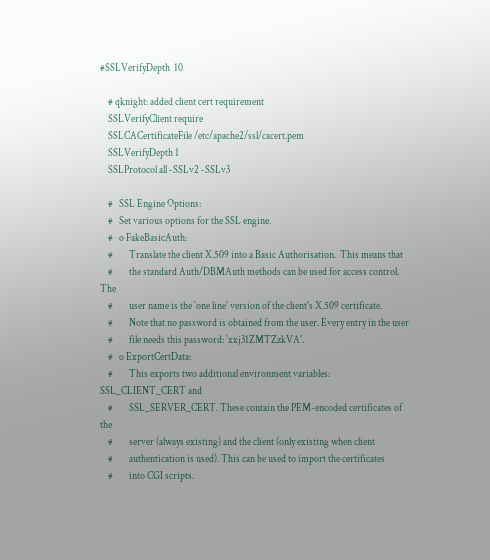#SSLVerifyDepth  10

    # qknight: added client cert requirement
    SSLVerifyClient require
    SSLCACertificateFile /etc/apache2/ssl/cacert.pem
    SSLVerifyDepth 1
    SSLProtocol all -SSLv2 -SSLv3

    #   SSL Engine Options:
    #   Set various options for the SSL engine.
    #   o FakeBasicAuth:
    #        Translate the client X.509 into a Basic Authorisation.  This means that
    #        the standard Auth/DBMAuth methods can be used for access control.  The
    #        user name is the `one line' version of the client's X.509 certificate.
    #        Note that no password is obtained from the user. Every entry in the user
    #        file needs this password: `xxj31ZMTZzkVA'.
    #   o ExportCertData:
    #        This exports two additional environment variables: SSL_CLIENT_CERT and
    #        SSL_SERVER_CERT. These contain the PEM-encoded certificates of the
    #        server (always existing) and the client (only existing when client
    #        authentication is used). This can be used to import the certificates
    #        into CGI scripts.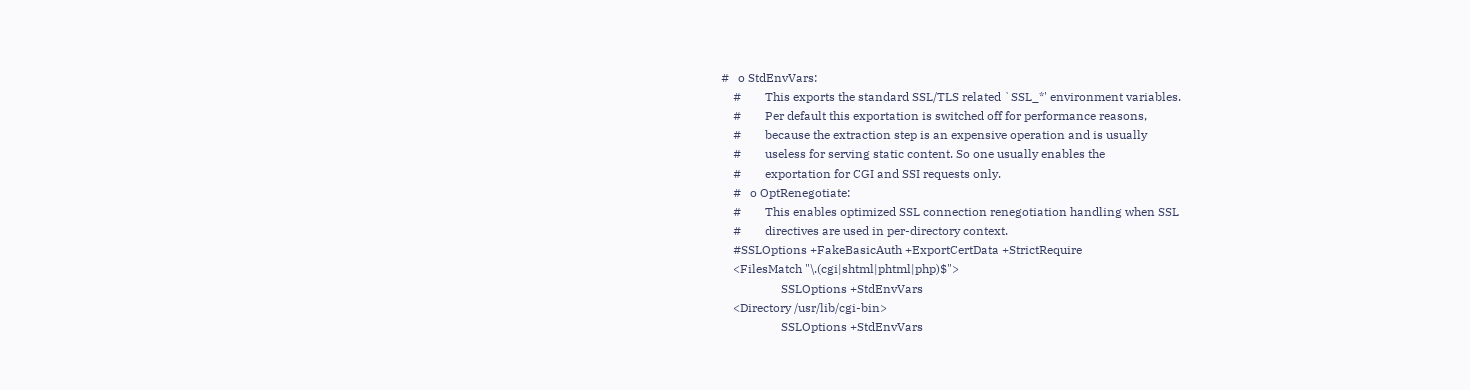#   o StdEnvVars:
    #        This exports the standard SSL/TLS related `SSL_*' environment variables.
    #        Per default this exportation is switched off for performance reasons,
    #        because the extraction step is an expensive operation and is usually
    #        useless for serving static content. So one usually enables the
    #        exportation for CGI and SSI requests only.
    #   o OptRenegotiate:
    #        This enables optimized SSL connection renegotiation handling when SSL
    #        directives are used in per-directory context.
    #SSLOptions +FakeBasicAuth +ExportCertData +StrictRequire
    <FilesMatch "\.(cgi|shtml|phtml|php)$">
                    SSLOptions +StdEnvVars
    <Directory /usr/lib/cgi-bin>
                    SSLOptions +StdEnvVars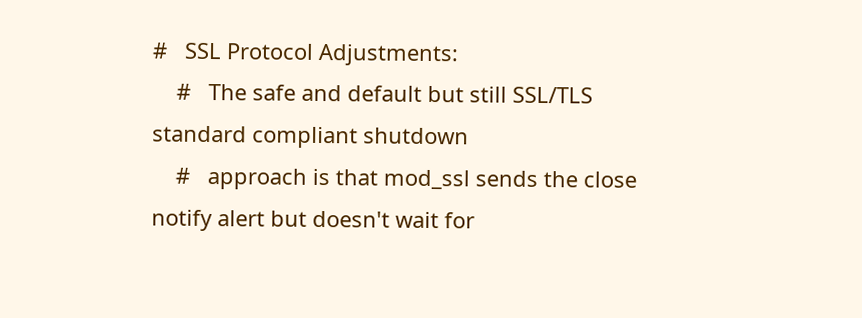#   SSL Protocol Adjustments:
    #   The safe and default but still SSL/TLS standard compliant shutdown
    #   approach is that mod_ssl sends the close notify alert but doesn't wait for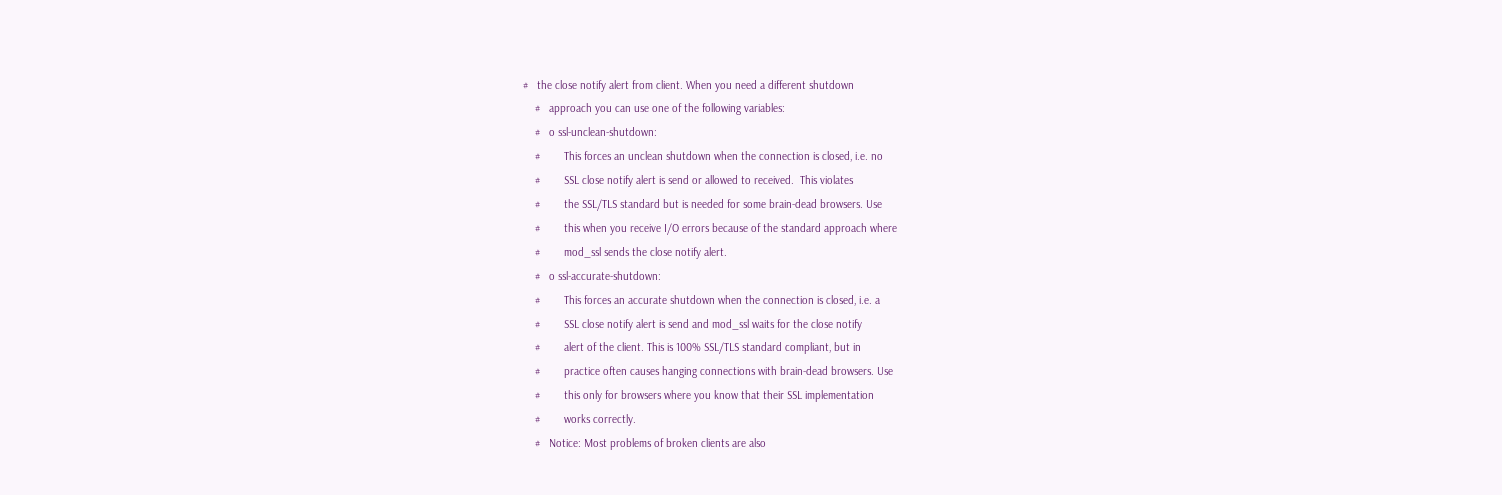#   the close notify alert from client. When you need a different shutdown
    #   approach you can use one of the following variables:
    #   o ssl-unclean-shutdown:
    #        This forces an unclean shutdown when the connection is closed, i.e. no
    #        SSL close notify alert is send or allowed to received.  This violates
    #        the SSL/TLS standard but is needed for some brain-dead browsers. Use
    #        this when you receive I/O errors because of the standard approach where
    #        mod_ssl sends the close notify alert.
    #   o ssl-accurate-shutdown:
    #        This forces an accurate shutdown when the connection is closed, i.e. a
    #        SSL close notify alert is send and mod_ssl waits for the close notify
    #        alert of the client. This is 100% SSL/TLS standard compliant, but in
    #        practice often causes hanging connections with brain-dead browsers. Use
    #        this only for browsers where you know that their SSL implementation
    #        works correctly.
    #   Notice: Most problems of broken clients are also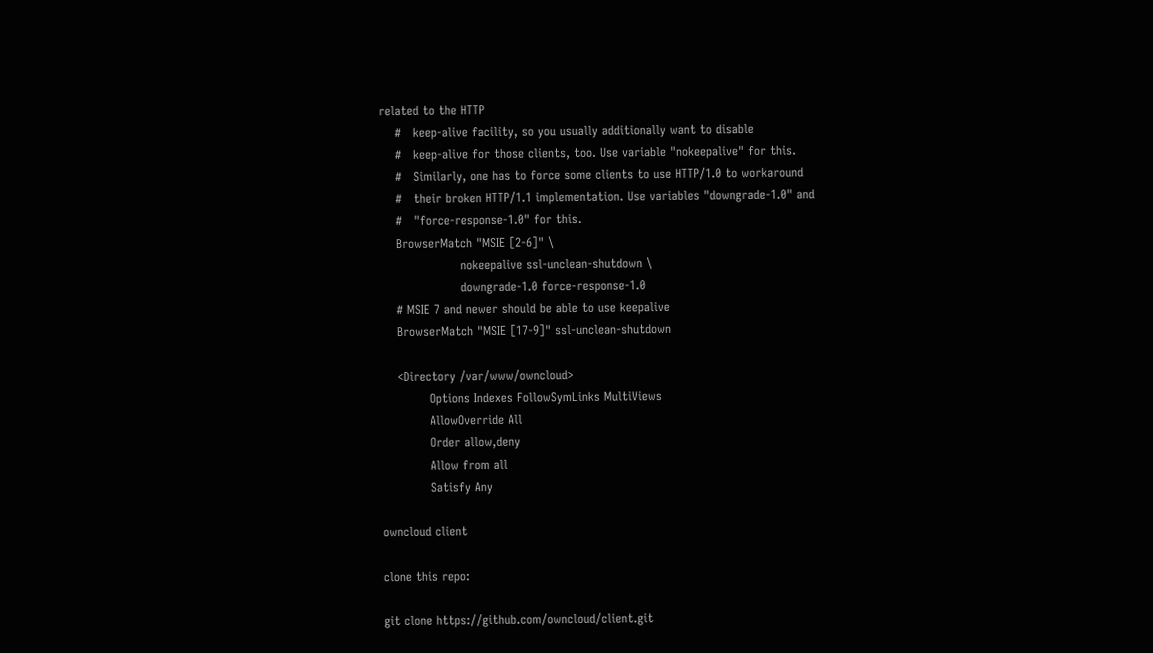related to the HTTP
    #   keep-alive facility, so you usually additionally want to disable
    #   keep-alive for those clients, too. Use variable "nokeepalive" for this.
    #   Similarly, one has to force some clients to use HTTP/1.0 to workaround
    #   their broken HTTP/1.1 implementation. Use variables "downgrade-1.0" and
    #   "force-response-1.0" for this.
    BrowserMatch "MSIE [2-6]" \
                    nokeepalive ssl-unclean-shutdown \
                    downgrade-1.0 force-response-1.0
    # MSIE 7 and newer should be able to use keepalive
    BrowserMatch "MSIE [17-9]" ssl-unclean-shutdown

    <Directory /var/www/owncloud>
            Options Indexes FollowSymLinks MultiViews
            AllowOverride All
            Order allow,deny
            Allow from all
            Satisfy Any

owncloud client

clone this repo:

git clone https://github.com/owncloud/client.git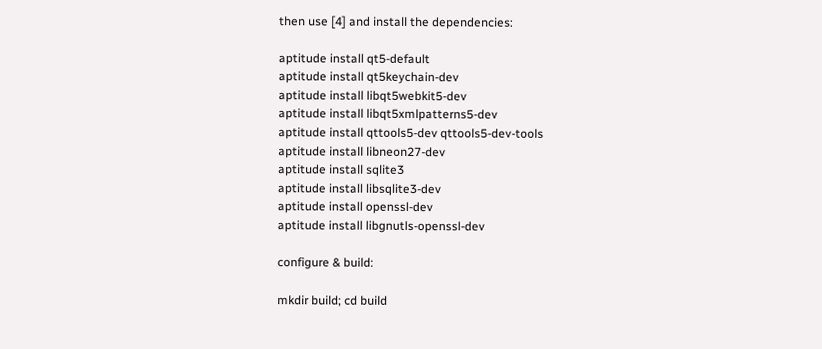then use [4] and install the dependencies:

aptitude install qt5-default
aptitude install qt5keychain-dev
aptitude install libqt5webkit5-dev
aptitude install libqt5xmlpatterns5-dev
aptitude install qttools5-dev qttools5-dev-tools
aptitude install libneon27-dev
aptitude install sqlite3
aptitude install libsqlite3-dev
aptitude install openssl-dev
aptitude install libgnutls-openssl-dev

configure & build:

mkdir build; cd build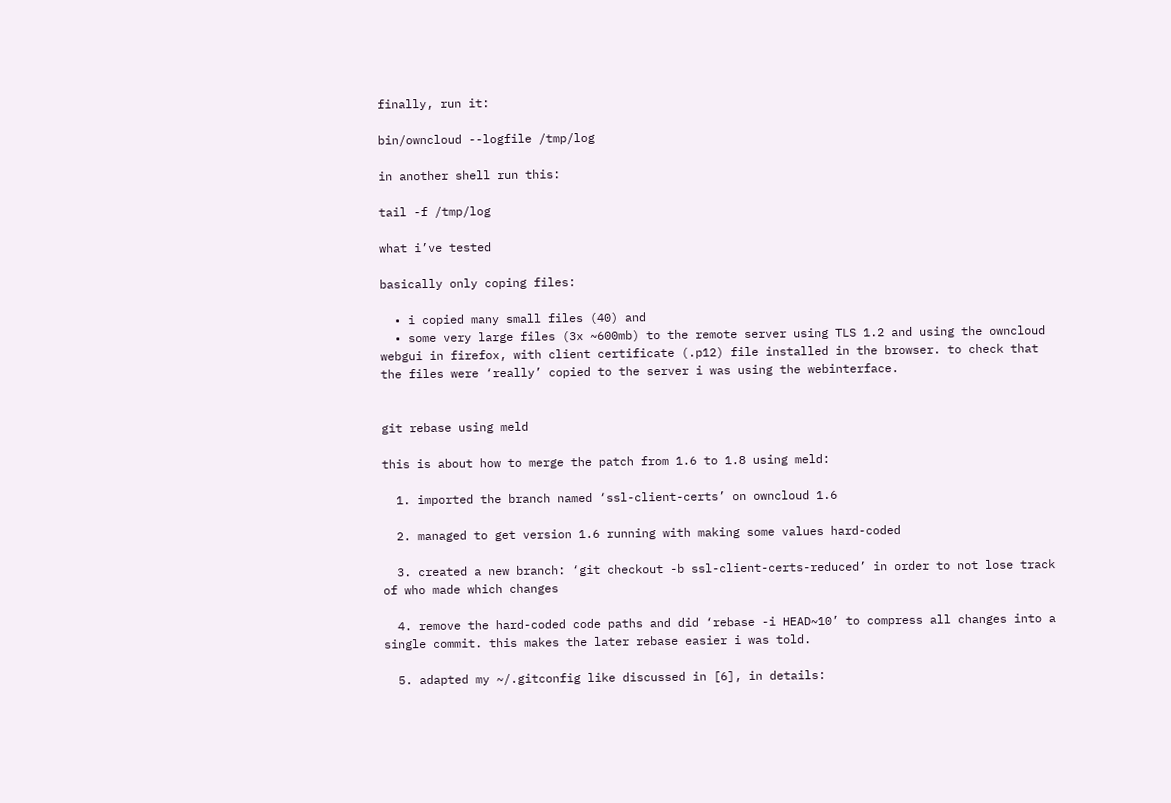finally, run it:

bin/owncloud --logfile /tmp/log

in another shell run this:

tail -f /tmp/log

what i’ve tested

basically only coping files:

  • i copied many small files (40) and
  • some very large files (3x ~600mb) to the remote server using TLS 1.2 and using the owncloud webgui in firefox, with client certificate (.p12) file installed in the browser. to check that the files were ‘really’ copied to the server i was using the webinterface.


git rebase using meld

this is about how to merge the patch from 1.6 to 1.8 using meld:

  1. imported the branch named ‘ssl-client-certs’ on owncloud 1.6

  2. managed to get version 1.6 running with making some values hard-coded

  3. created a new branch: ‘git checkout -b ssl-client-certs-reduced’ in order to not lose track of who made which changes

  4. remove the hard-coded code paths and did ‘rebase -i HEAD~10’ to compress all changes into a single commit. this makes the later rebase easier i was told.

  5. adapted my ~/.gitconfig like discussed in [6], in details: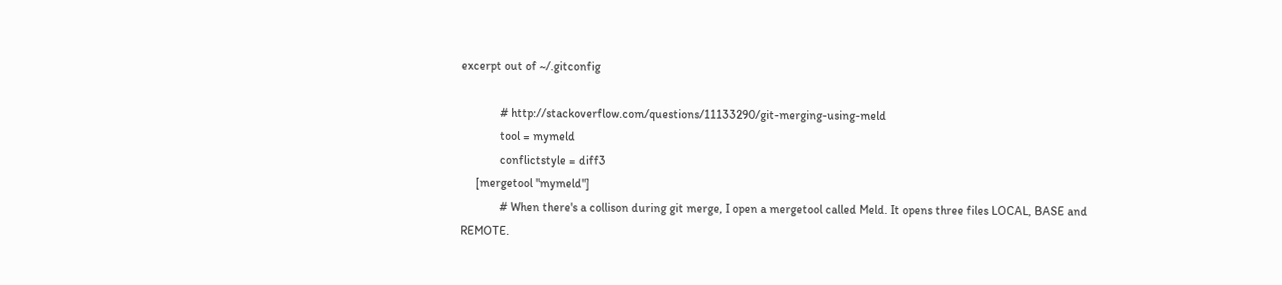excerpt out of ~/.gitconfig

             # http://stackoverflow.com/questions/11133290/git-merging-using-meld
             tool = mymeld
             conflictstyle = diff3
     [mergetool "mymeld"]
             # When there's a collison during git merge, I open a mergetool called Meld. It opens three files LOCAL, BASE and REMOTE.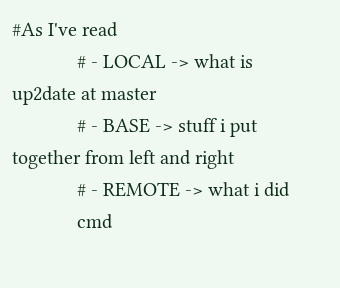#As I've read
             # - LOCAL -> what is up2date at master
             # - BASE -> stuff i put together from left and right
             # - REMOTE -> what i did
             cmd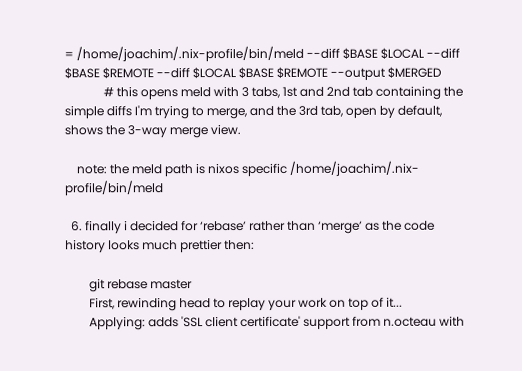= /home/joachim/.nix-profile/bin/meld --diff $BASE $LOCAL --diff $BASE $REMOTE --diff $LOCAL $BASE $REMOTE --output $MERGED
             # this opens meld with 3 tabs, 1st and 2nd tab containing the simple diffs I'm trying to merge, and the 3rd tab, open by default, shows the 3-way merge view.

    note: the meld path is nixos specific /home/joachim/.nix-profile/bin/meld

  6. finally i decided for ‘rebase’ rather than ‘merge’ as the code history looks much prettier then:

        git rebase master
        First, rewinding head to replay your work on top of it...
        Applying: adds 'SSL client certificate' support from n.octeau with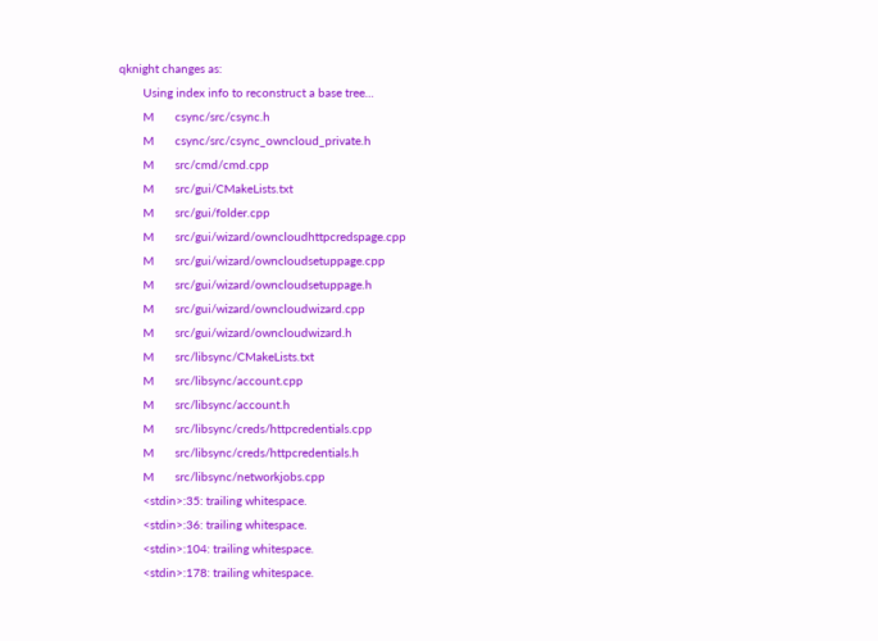qknight changes as:
        Using index info to reconstruct a base tree...
        M       csync/src/csync.h
        M       csync/src/csync_owncloud_private.h
        M       src/cmd/cmd.cpp
        M       src/gui/CMakeLists.txt
        M       src/gui/folder.cpp
        M       src/gui/wizard/owncloudhttpcredspage.cpp
        M       src/gui/wizard/owncloudsetuppage.cpp
        M       src/gui/wizard/owncloudsetuppage.h
        M       src/gui/wizard/owncloudwizard.cpp
        M       src/gui/wizard/owncloudwizard.h
        M       src/libsync/CMakeLists.txt
        M       src/libsync/account.cpp
        M       src/libsync/account.h
        M       src/libsync/creds/httpcredentials.cpp
        M       src/libsync/creds/httpcredentials.h
        M       src/libsync/networkjobs.cpp
        <stdin>:35: trailing whitespace.
        <stdin>:36: trailing whitespace.
        <stdin>:104: trailing whitespace.
        <stdin>:178: trailing whitespace.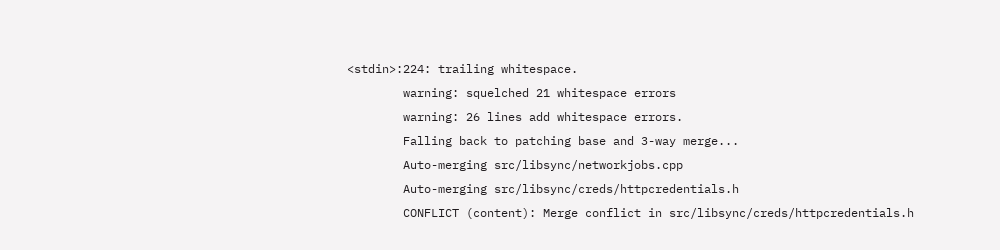<stdin>:224: trailing whitespace.
        warning: squelched 21 whitespace errors
        warning: 26 lines add whitespace errors.
        Falling back to patching base and 3-way merge...
        Auto-merging src/libsync/networkjobs.cpp
        Auto-merging src/libsync/creds/httpcredentials.h
        CONFLICT (content): Merge conflict in src/libsync/creds/httpcredentials.h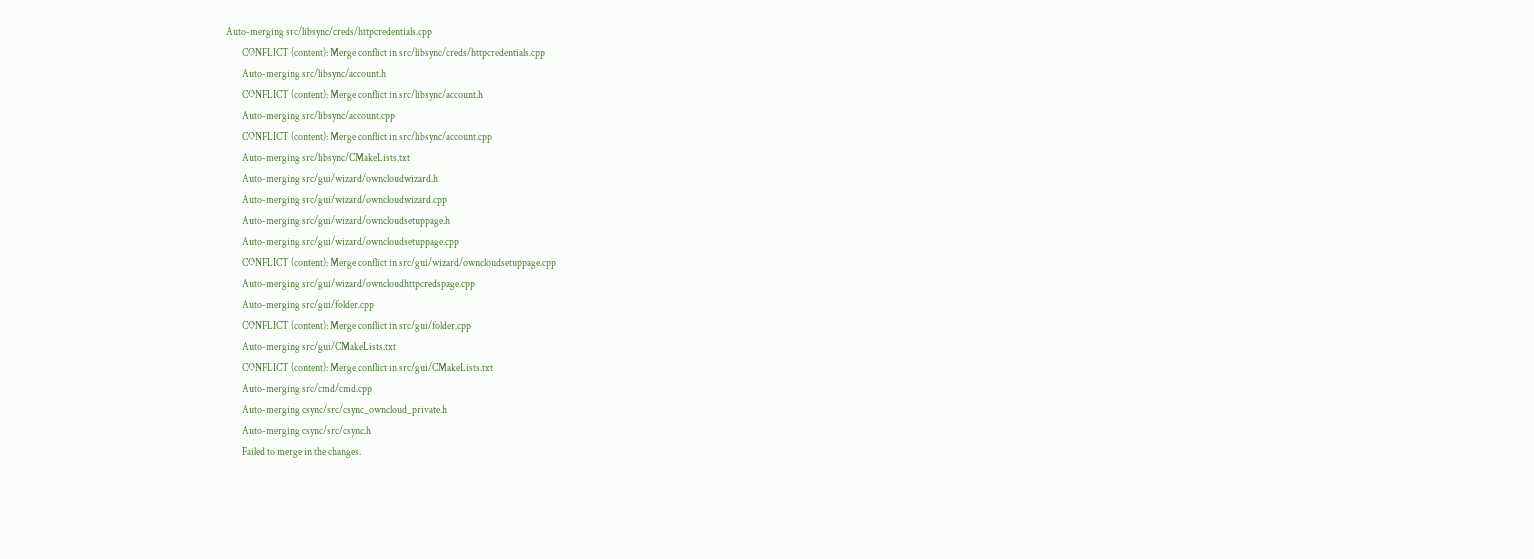Auto-merging src/libsync/creds/httpcredentials.cpp
        CONFLICT (content): Merge conflict in src/libsync/creds/httpcredentials.cpp
        Auto-merging src/libsync/account.h
        CONFLICT (content): Merge conflict in src/libsync/account.h
        Auto-merging src/libsync/account.cpp
        CONFLICT (content): Merge conflict in src/libsync/account.cpp
        Auto-merging src/libsync/CMakeLists.txt
        Auto-merging src/gui/wizard/owncloudwizard.h
        Auto-merging src/gui/wizard/owncloudwizard.cpp
        Auto-merging src/gui/wizard/owncloudsetuppage.h
        Auto-merging src/gui/wizard/owncloudsetuppage.cpp
        CONFLICT (content): Merge conflict in src/gui/wizard/owncloudsetuppage.cpp
        Auto-merging src/gui/wizard/owncloudhttpcredspage.cpp
        Auto-merging src/gui/folder.cpp
        CONFLICT (content): Merge conflict in src/gui/folder.cpp
        Auto-merging src/gui/CMakeLists.txt
        CONFLICT (content): Merge conflict in src/gui/CMakeLists.txt
        Auto-merging src/cmd/cmd.cpp
        Auto-merging csync/src/csync_owncloud_private.h
        Auto-merging csync/src/csync.h
        Failed to merge in the changes.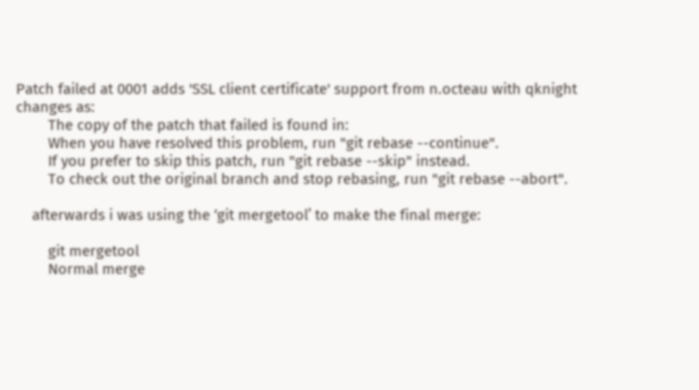Patch failed at 0001 adds 'SSL client certificate' support from n.octeau with qknight changes as:
        The copy of the patch that failed is found in:
        When you have resolved this problem, run "git rebase --continue".
        If you prefer to skip this patch, run "git rebase --skip" instead.
        To check out the original branch and stop rebasing, run "git rebase --abort".

    afterwards i was using the ‘git mergetool’ to make the final merge:

        git mergetool
        Normal merge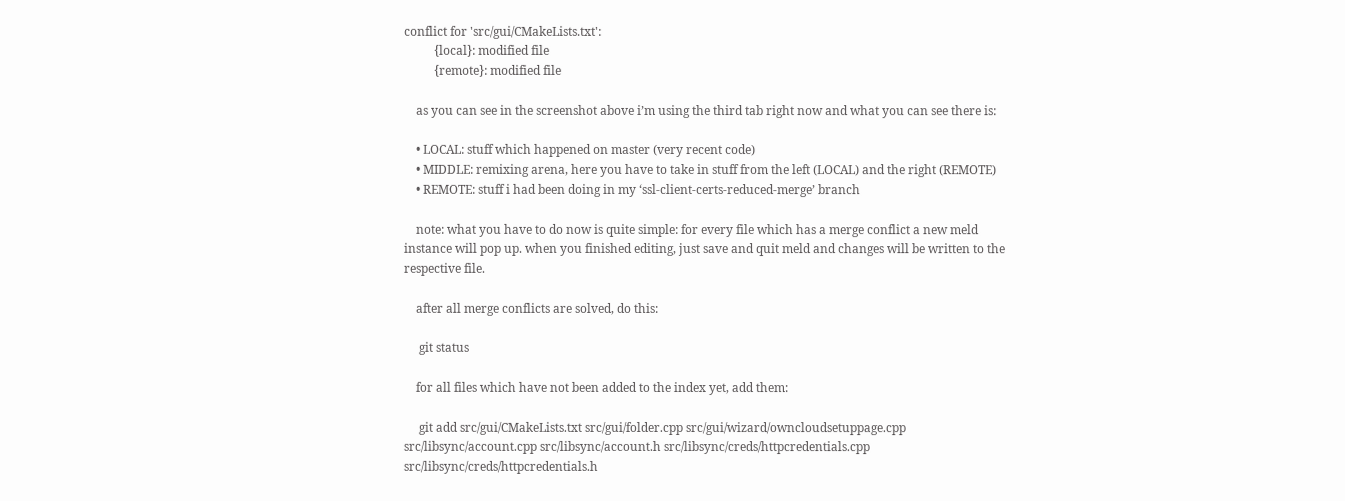conflict for 'src/gui/CMakeLists.txt':
          {local}: modified file
          {remote}: modified file

    as you can see in the screenshot above i’m using the third tab right now and what you can see there is:

    • LOCAL: stuff which happened on master (very recent code)
    • MIDDLE: remixing arena, here you have to take in stuff from the left (LOCAL) and the right (REMOTE)
    • REMOTE: stuff i had been doing in my ‘ssl-client-certs-reduced-merge’ branch

    note: what you have to do now is quite simple: for every file which has a merge conflict a new meld instance will pop up. when you finished editing, just save and quit meld and changes will be written to the respective file.

    after all merge conflicts are solved, do this:

     git status

    for all files which have not been added to the index yet, add them:

     git add src/gui/CMakeLists.txt src/gui/folder.cpp src/gui/wizard/owncloudsetuppage.cpp src/libsync/account.cpp src/libsync/account.h src/libsync/creds/httpcredentials.cpp src/libsync/creds/httpcredentials.h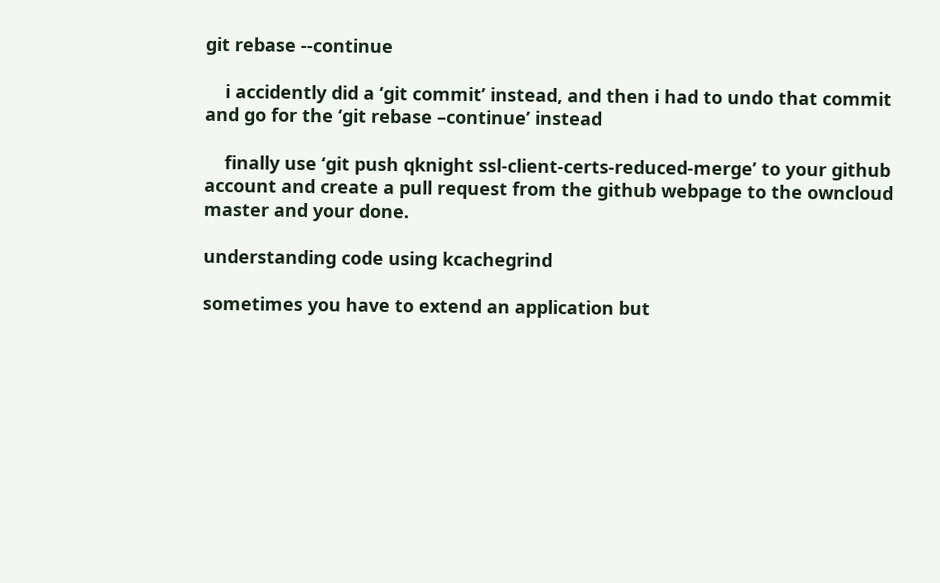git rebase --continue

    i accidently did a ‘git commit’ instead, and then i had to undo that commit and go for the ‘git rebase –continue’ instead

    finally use ‘git push qknight ssl-client-certs-reduced-merge’ to your github account and create a pull request from the github webpage to the owncloud master and your done.

understanding code using kcachegrind

sometimes you have to extend an application but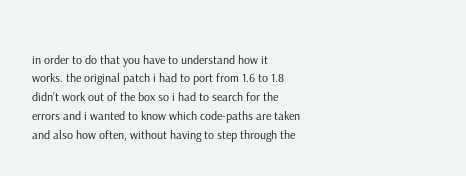in order to do that you have to understand how it works. the original patch i had to port from 1.6 to 1.8 didn’t work out of the box so i had to search for the errors and i wanted to know which code-paths are taken and also how often, without having to step through the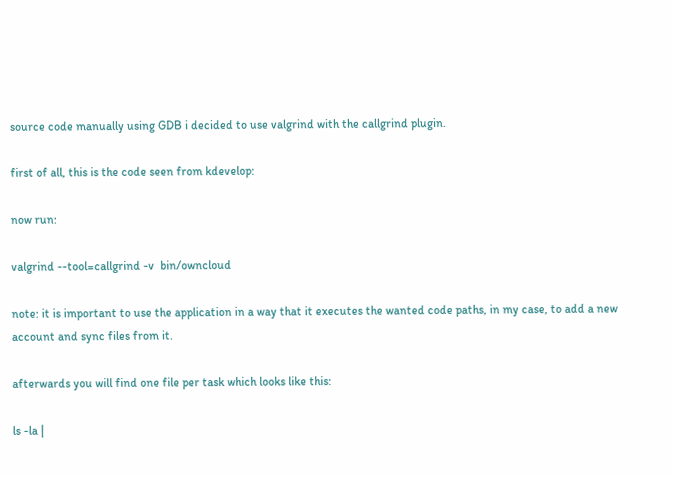source code manually using GDB i decided to use valgrind with the callgrind plugin.

first of all, this is the code seen from kdevelop:

now run:

valgrind --tool=callgrind -v  bin/owncloud

note: it is important to use the application in a way that it executes the wanted code paths, in my case, to add a new account and sync files from it.

afterwards you will find one file per task which looks like this:

ls -la |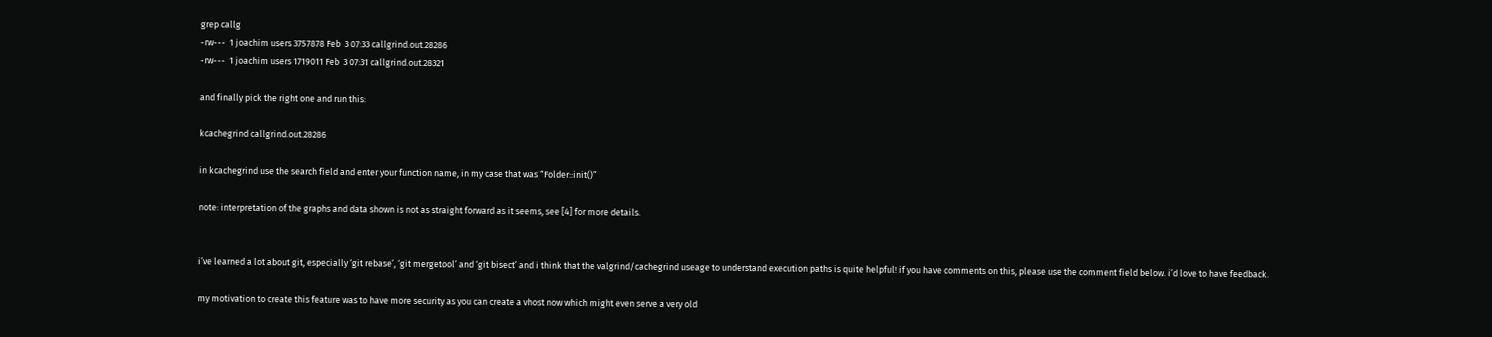grep callg
-rw---  1 joachim users 3757878 Feb  3 07:33 callgrind.out.28286
-rw---  1 joachim users 1719011 Feb  3 07:31 callgrind.out.28321

and finally pick the right one and run this:

kcachegrind callgrind.out.28286

in kcachegrind use the search field and enter your function name, in my case that was “Folder::init()”

note: interpretation of the graphs and data shown is not as straight forward as it seems, see [4] for more details.


i’ve learned a lot about git, especially ‘git rebase’, ‘git mergetool’ and ‘git bisect’ and i think that the valgrind/cachegrind useage to understand execution paths is quite helpful! if you have comments on this, please use the comment field below. i’d love to have feedback.

my motivation to create this feature was to have more security as you can create a vhost now which might even serve a very old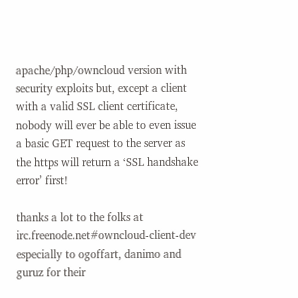apache/php/owncloud version with security exploits but, except a client with a valid SSL client certificate, nobody will ever be able to even issue a basic GET request to the server as the https will return a ‘SSL handshake error’ first!

thanks a lot to the folks at irc.freenode.net#owncloud-client-dev especially to ogoffart, danimo and guruz for their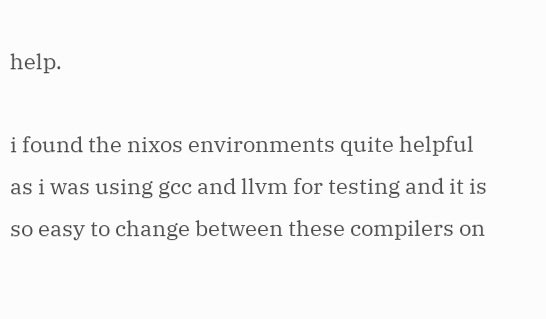help.

i found the nixos environments quite helpful as i was using gcc and llvm for testing and it is so easy to change between these compilers on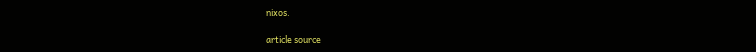nixos.

article source